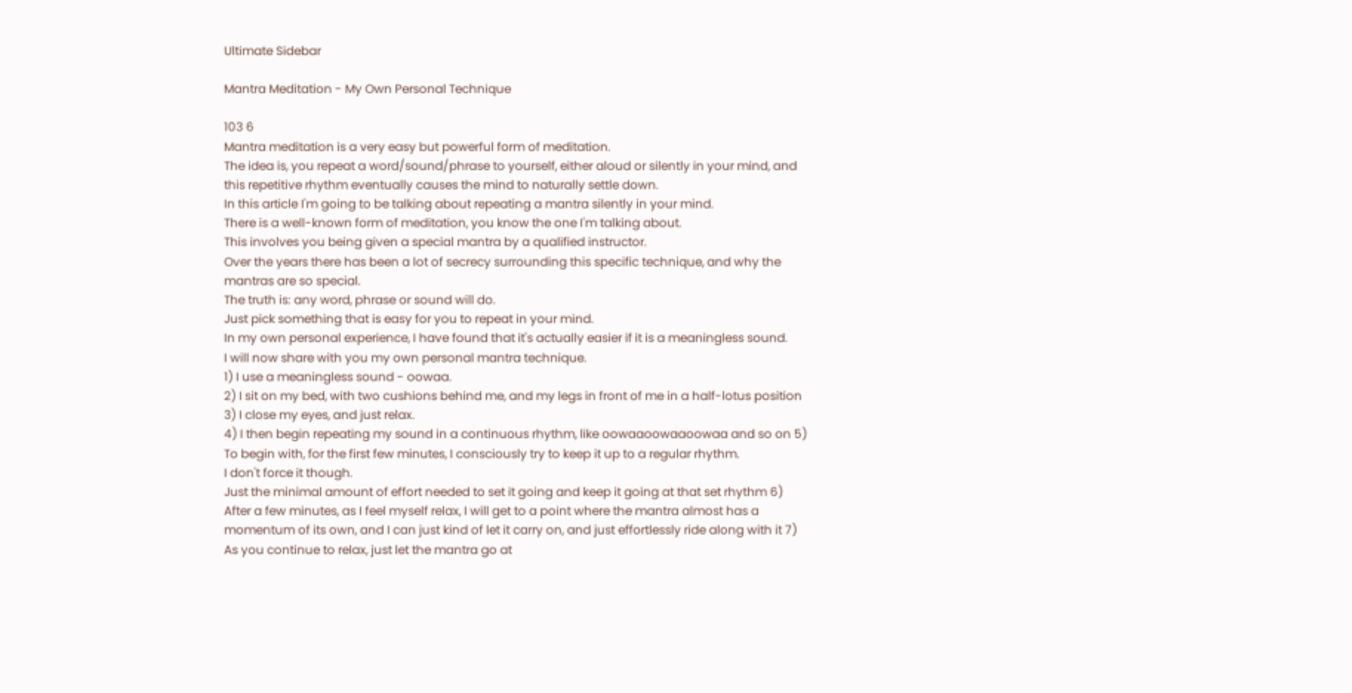Ultimate Sidebar

Mantra Meditation - My Own Personal Technique

103 6
Mantra meditation is a very easy but powerful form of meditation.
The idea is, you repeat a word/sound/phrase to yourself, either aloud or silently in your mind, and this repetitive rhythm eventually causes the mind to naturally settle down.
In this article I'm going to be talking about repeating a mantra silently in your mind.
There is a well-known form of meditation, you know the one I'm talking about.
This involves you being given a special mantra by a qualified instructor.
Over the years there has been a lot of secrecy surrounding this specific technique, and why the mantras are so special.
The truth is: any word, phrase or sound will do.
Just pick something that is easy for you to repeat in your mind.
In my own personal experience, I have found that it's actually easier if it is a meaningless sound.
I will now share with you my own personal mantra technique.
1) I use a meaningless sound - oowaa.
2) I sit on my bed, with two cushions behind me, and my legs in front of me in a half-lotus position 3) I close my eyes, and just relax.
4) I then begin repeating my sound in a continuous rhythm, like oowaaoowaaoowaa and so on 5) To begin with, for the first few minutes, I consciously try to keep it up to a regular rhythm.
I don't force it though.
Just the minimal amount of effort needed to set it going and keep it going at that set rhythm 6) After a few minutes, as I feel myself relax, I will get to a point where the mantra almost has a momentum of its own, and I can just kind of let it carry on, and just effortlessly ride along with it 7) As you continue to relax, just let the mantra go at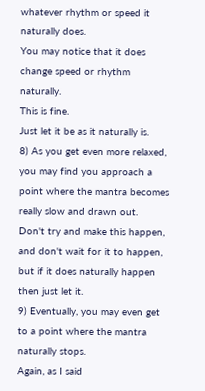whatever rhythm or speed it naturally does.
You may notice that it does change speed or rhythm naturally.
This is fine.
Just let it be as it naturally is.
8) As you get even more relaxed, you may find you approach a point where the mantra becomes really slow and drawn out.
Don't try and make this happen, and don't wait for it to happen, but if it does naturally happen then just let it.
9) Eventually, you may even get to a point where the mantra naturally stops.
Again, as I said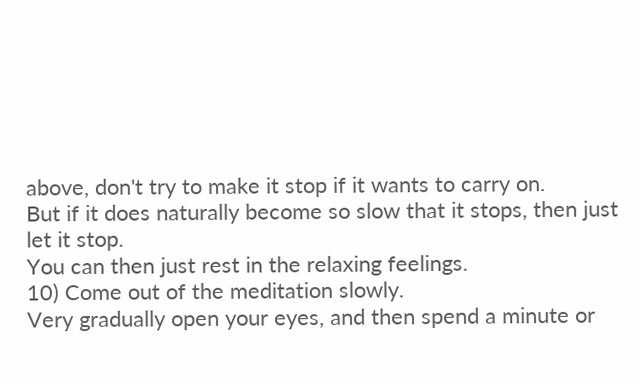above, don't try to make it stop if it wants to carry on.
But if it does naturally become so slow that it stops, then just let it stop.
You can then just rest in the relaxing feelings.
10) Come out of the meditation slowly.
Very gradually open your eyes, and then spend a minute or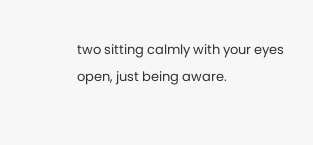two sitting calmly with your eyes open, just being aware.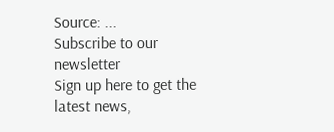Source: ...
Subscribe to our newsletter
Sign up here to get the latest news,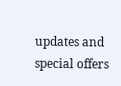updates and special offers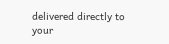delivered directly to your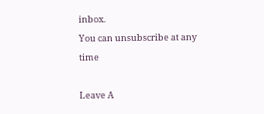inbox.
You can unsubscribe at any time

Leave A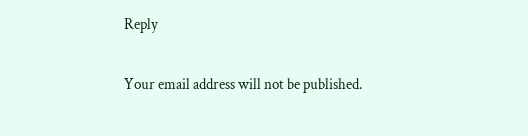Reply

Your email address will not be published.